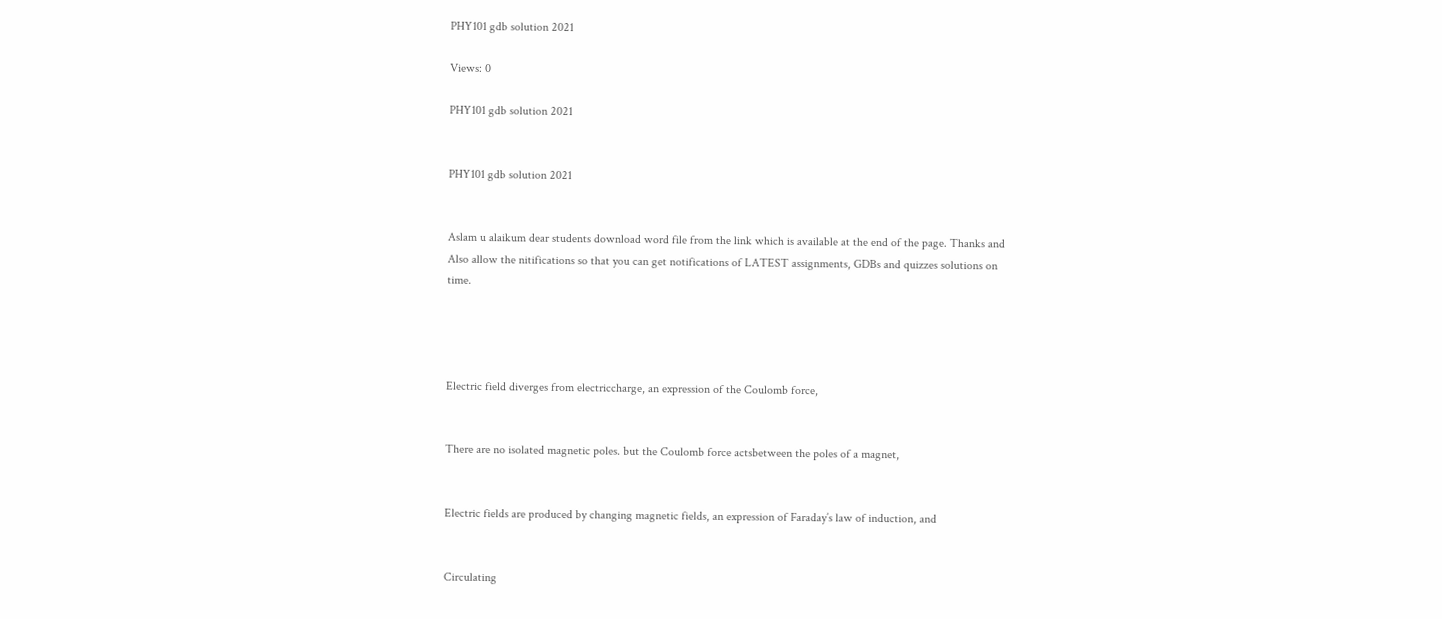PHY101 gdb solution 2021

Views: 0

PHY101 gdb solution 2021


PHY101 gdb solution 2021


Aslam u alaikum dear students download word file from the link which is available at the end of the page. Thanks and Also allow the nitifications so that you can get notifications of LATEST assignments, GDBs and quizzes solutions on time.




Electric field diverges from electriccharge, an expression of the Coulomb force,


There are no isolated magnetic poles. but the Coulomb force actsbetween the poles of a magnet,


Electric fields are produced by changing magnetic fields, an expression of Faraday’s law of induction, and


Circulating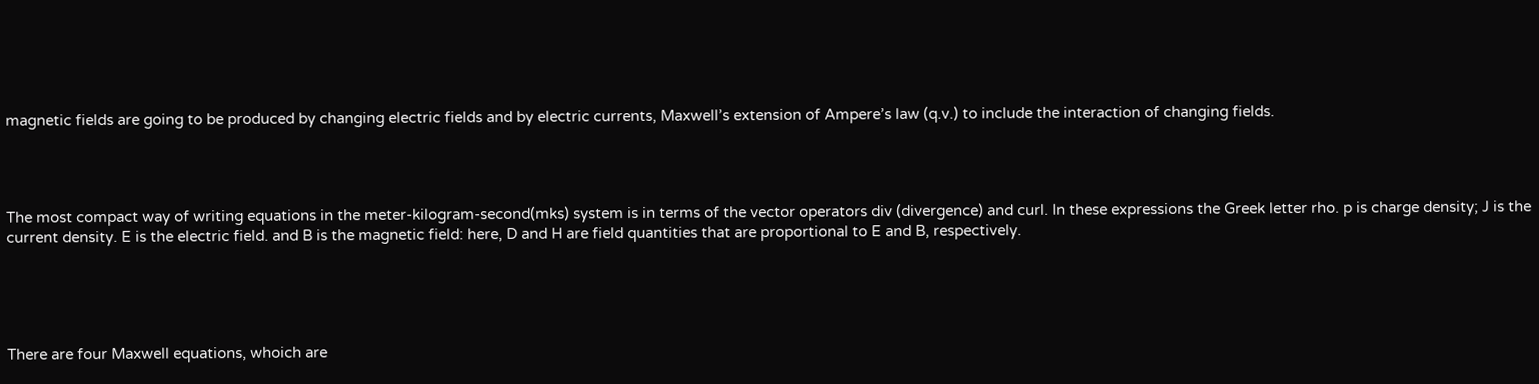magnetic fields are going to be produced by changing electric fields and by electric currents, Maxwell’s extension of Ampere’s law (q.v.) to include the interaction of changing fields.




The most compact way of writing equations in the meter-kilogram-second(mks) system is in terms of the vector operators div (divergence) and curl. In these expressions the Greek letter rho. p is charge density; J is the current density. E is the electric field. and B is the magnetic field: here, D and H are field quantities that are proportional to E and B, respectively.





There are four Maxwell equations, whoich are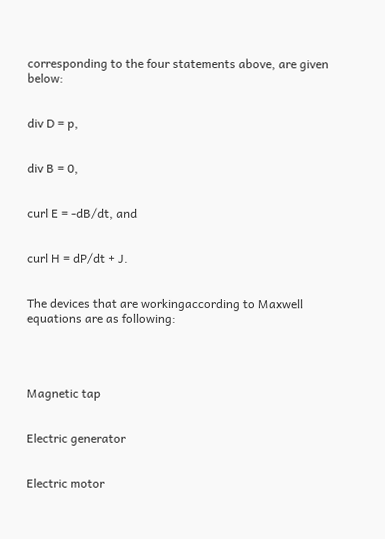corresponding to the four statements above, are given below:


div D = p,


div B = 0,


curl E = -dB/dt, and


curl H = dP/dt + J.


The devices that are workingaccording to Maxwell equations are as following:




Magnetic tap


Electric generator


Electric motor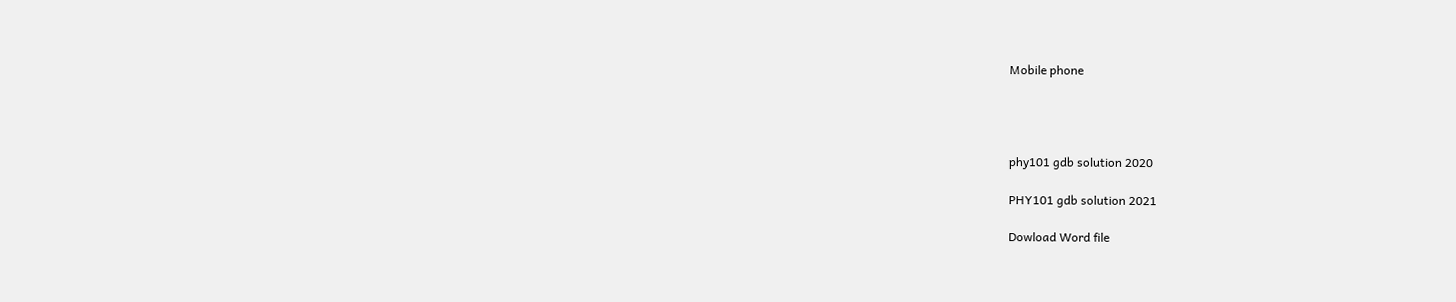Mobile phone




phy101 gdb solution 2020

PHY101 gdb solution 2021

Dowload Word file